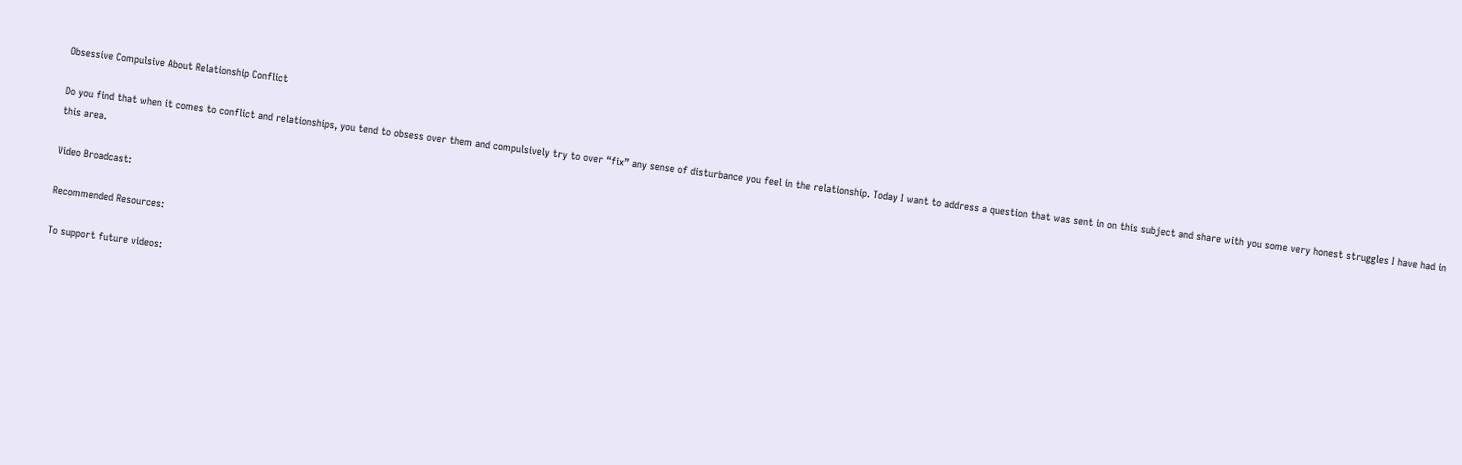Obsessive Compulsive About Relationship Conflict

Do you find that when it comes to conflict and relationships, you tend to obsess over them and compulsively try to over “fix” any sense of disturbance you feel in the relationship. Today I want to address a question that was sent in on this subject and share with you some very honest struggles I have had in this area.

Video Broadcast:

Recommended Resources:

To support future videos: